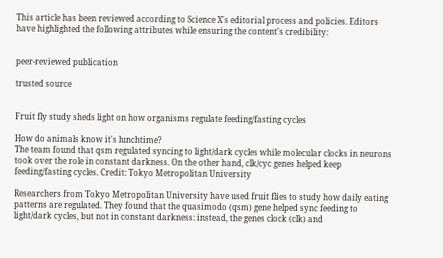This article has been reviewed according to Science X's editorial process and policies. Editors have highlighted the following attributes while ensuring the content's credibility:


peer-reviewed publication

trusted source


Fruit fly study sheds light on how organisms regulate feeding/fasting cycles

How do animals know it's lunchtime?
The team found that qsm regulated syncing to light/dark cycles while molecular clocks in neurons took over the role in constant darkness. On the other hand, clk/cyc genes helped keep feeding/fasting cycles. Credit: Tokyo Metropolitan University

Researchers from Tokyo Metropolitan University have used fruit flies to study how daily eating patterns are regulated. They found that the quasimodo (qsm) gene helped sync feeding to light/dark cycles, but not in constant darkness: instead, the genes clock (clk) and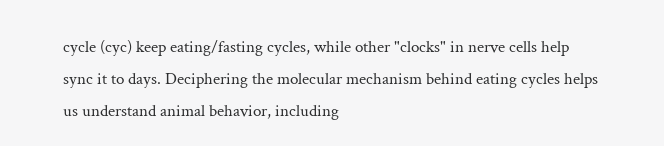cycle (cyc) keep eating/fasting cycles, while other "clocks" in nerve cells help sync it to days. Deciphering the molecular mechanism behind eating cycles helps us understand animal behavior, including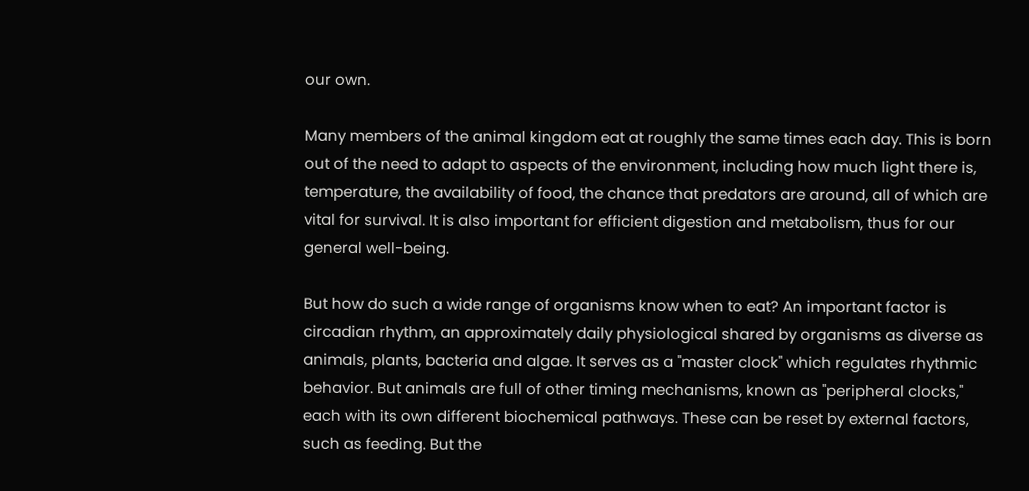our own.

Many members of the animal kingdom eat at roughly the same times each day. This is born out of the need to adapt to aspects of the environment, including how much light there is, temperature, the availability of food, the chance that predators are around, all of which are vital for survival. It is also important for efficient digestion and metabolism, thus for our general well-being.

But how do such a wide range of organisms know when to eat? An important factor is circadian rhythm, an approximately daily physiological shared by organisms as diverse as animals, plants, bacteria and algae. It serves as a "master clock" which regulates rhythmic behavior. But animals are full of other timing mechanisms, known as "peripheral clocks," each with its own different biochemical pathways. These can be reset by external factors, such as feeding. But the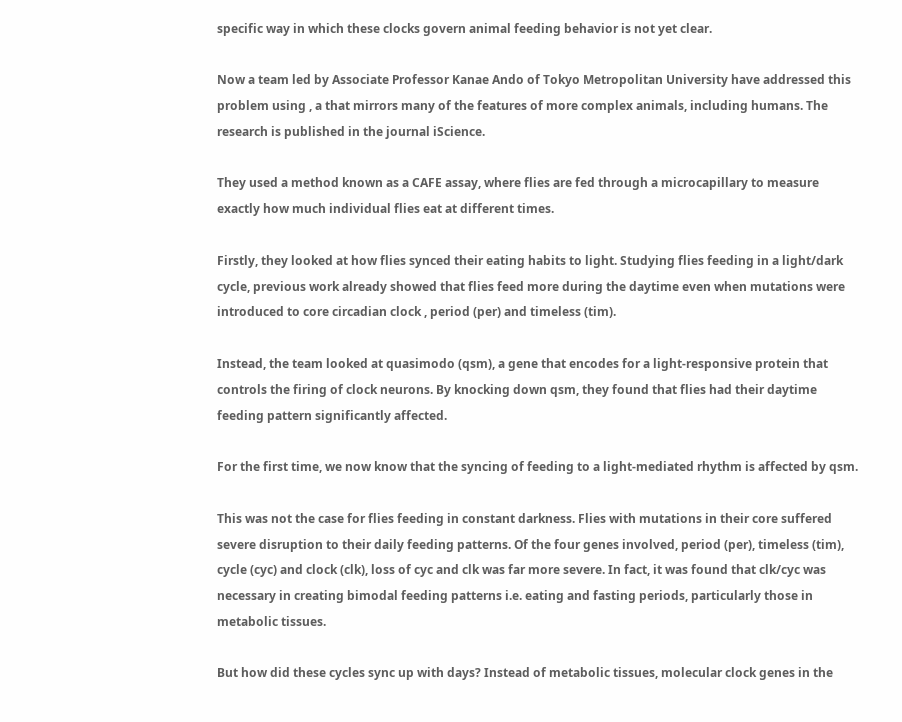specific way in which these clocks govern animal feeding behavior is not yet clear.

Now a team led by Associate Professor Kanae Ando of Tokyo Metropolitan University have addressed this problem using , a that mirrors many of the features of more complex animals, including humans. The research is published in the journal iScience.

They used a method known as a CAFE assay, where flies are fed through a microcapillary to measure exactly how much individual flies eat at different times.

Firstly, they looked at how flies synced their eating habits to light. Studying flies feeding in a light/dark cycle, previous work already showed that flies feed more during the daytime even when mutations were introduced to core circadian clock , period (per) and timeless (tim).

Instead, the team looked at quasimodo (qsm), a gene that encodes for a light-responsive protein that controls the firing of clock neurons. By knocking down qsm, they found that flies had their daytime feeding pattern significantly affected.

For the first time, we now know that the syncing of feeding to a light-mediated rhythm is affected by qsm.

This was not the case for flies feeding in constant darkness. Flies with mutations in their core suffered severe disruption to their daily feeding patterns. Of the four genes involved, period (per), timeless (tim), cycle (cyc) and clock (clk), loss of cyc and clk was far more severe. In fact, it was found that clk/cyc was necessary in creating bimodal feeding patterns i.e. eating and fasting periods, particularly those in metabolic tissues.

But how did these cycles sync up with days? Instead of metabolic tissues, molecular clock genes in the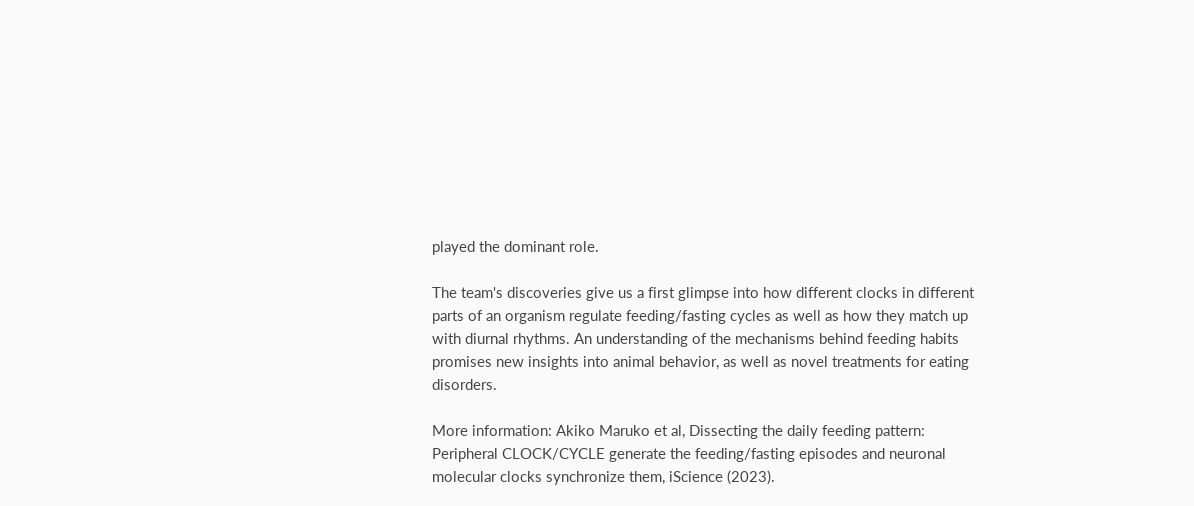played the dominant role.

The team's discoveries give us a first glimpse into how different clocks in different parts of an organism regulate feeding/fasting cycles as well as how they match up with diurnal rhythms. An understanding of the mechanisms behind feeding habits promises new insights into animal behavior, as well as novel treatments for eating disorders.

More information: Akiko Maruko et al, Dissecting the daily feeding pattern: Peripheral CLOCK/CYCLE generate the feeding/fasting episodes and neuronal molecular clocks synchronize them, iScience (2023).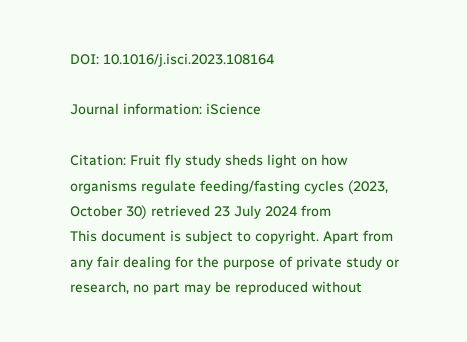DOI: 10.1016/j.isci.2023.108164

Journal information: iScience

Citation: Fruit fly study sheds light on how organisms regulate feeding/fasting cycles (2023, October 30) retrieved 23 July 2024 from
This document is subject to copyright. Apart from any fair dealing for the purpose of private study or research, no part may be reproduced without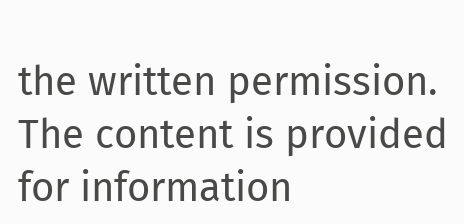the written permission. The content is provided for information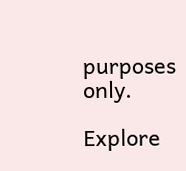purposes only.

Explore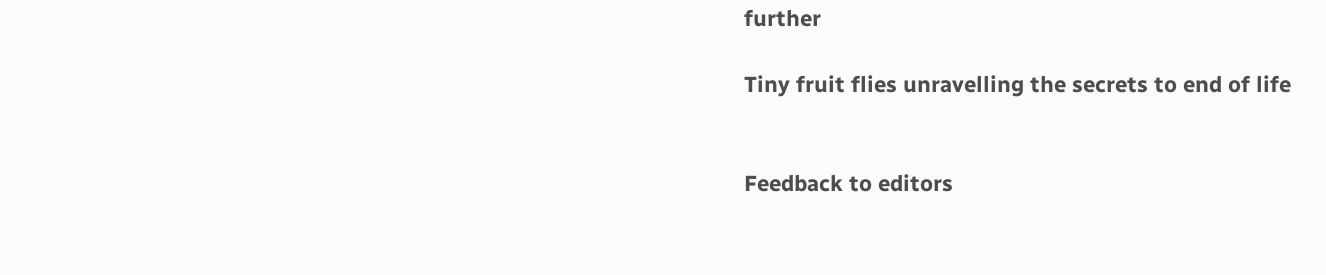further

Tiny fruit flies unravelling the secrets to end of life


Feedback to editors